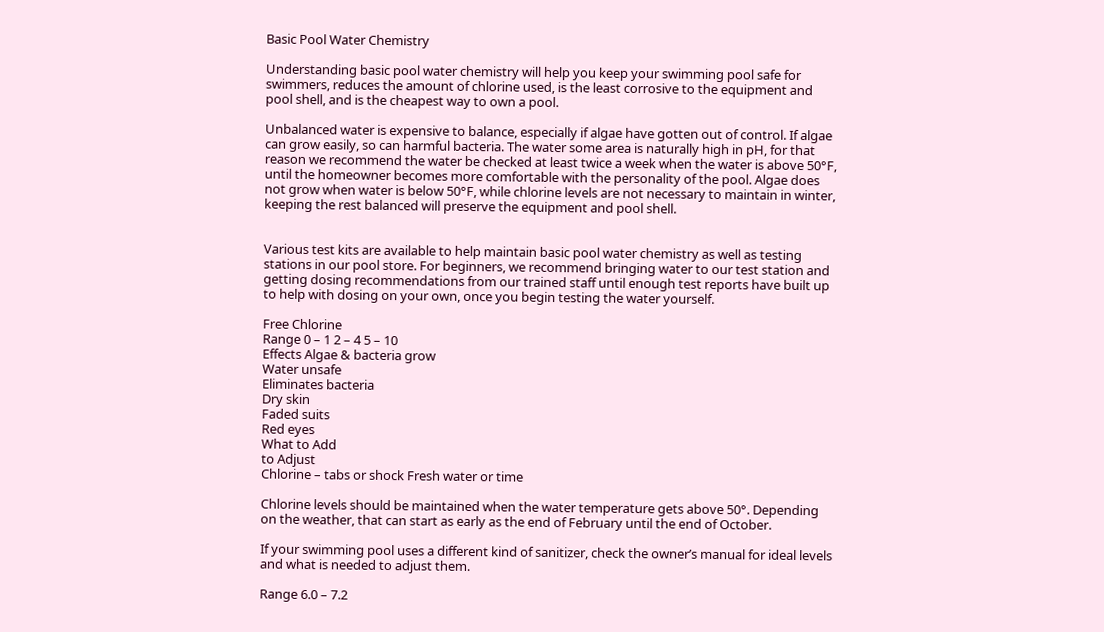Basic Pool Water Chemistry

Understanding basic pool water chemistry will help you keep your swimming pool safe for swimmers, reduces the amount of chlorine used, is the least corrosive to the equipment and pool shell, and is the cheapest way to own a pool.

Unbalanced water is expensive to balance, especially if algae have gotten out of control. If algae can grow easily, so can harmful bacteria. The water some area is naturally high in pH, for that reason we recommend the water be checked at least twice a week when the water is above 50°F, until the homeowner becomes more comfortable with the personality of the pool. Algae does not grow when water is below 50°F, while chlorine levels are not necessary to maintain in winter, keeping the rest balanced will preserve the equipment and pool shell.


Various test kits are available to help maintain basic pool water chemistry as well as testing stations in our pool store. For beginners, we recommend bringing water to our test station and getting dosing recommendations from our trained staff until enough test reports have built up to help with dosing on your own, once you begin testing the water yourself.

Free Chlorine
Range 0 – 1 2 – 4 5 – 10
Effects Algae & bacteria grow
Water unsafe
Eliminates bacteria
Dry skin
Faded suits
Red eyes
What to Add
to Adjust
Chlorine – tabs or shock Fresh water or time

Chlorine levels should be maintained when the water temperature gets above 50°. Depending on the weather, that can start as early as the end of February until the end of October.

If your swimming pool uses a different kind of sanitizer, check the owner’s manual for ideal levels and what is needed to adjust them.

Range 6.0 – 7.2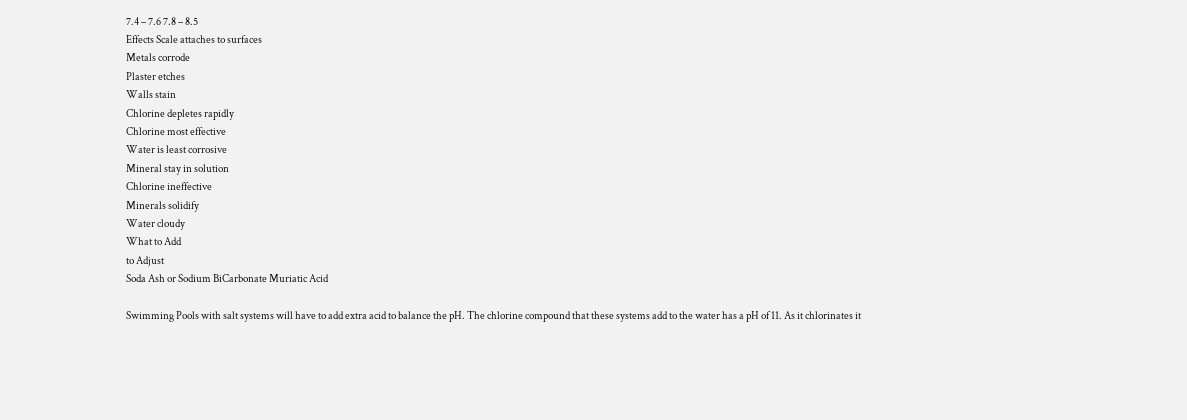7.4 – 7.6 7.8 – 8.5
Effects Scale attaches to surfaces
Metals corrode
Plaster etches
Walls stain
Chlorine depletes rapidly
Chlorine most effective
Water is least corrosive
Mineral stay in solution
Chlorine ineffective
Minerals solidify
Water cloudy
What to Add
to Adjust
Soda Ash or Sodium BiCarbonate Muriatic Acid

Swimming Pools with salt systems will have to add extra acid to balance the pH. The chlorine compound that these systems add to the water has a pH of 11. As it chlorinates it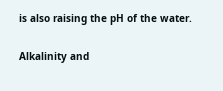is also raising the pH of the water.

Alkalinity and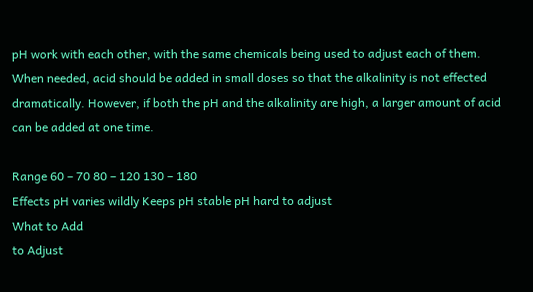pH work with each other, with the same chemicals being used to adjust each of them. When needed, acid should be added in small doses so that the alkalinity is not effected dramatically. However, if both the pH and the alkalinity are high, a larger amount of acid can be added at one time.

Range 60 – 70 80 – 120 130 – 180
Effects pH varies wildly Keeps pH stable pH hard to adjust
What to Add
to Adjust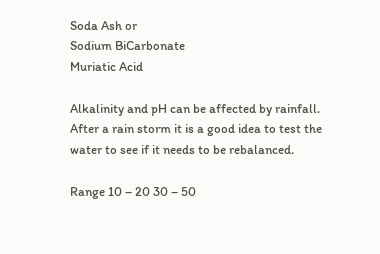Soda Ash or
Sodium BiCarbonate
Muriatic Acid

Alkalinity and pH can be affected by rainfall. After a rain storm it is a good idea to test the water to see if it needs to be rebalanced.

Range 10 – 20 30 – 50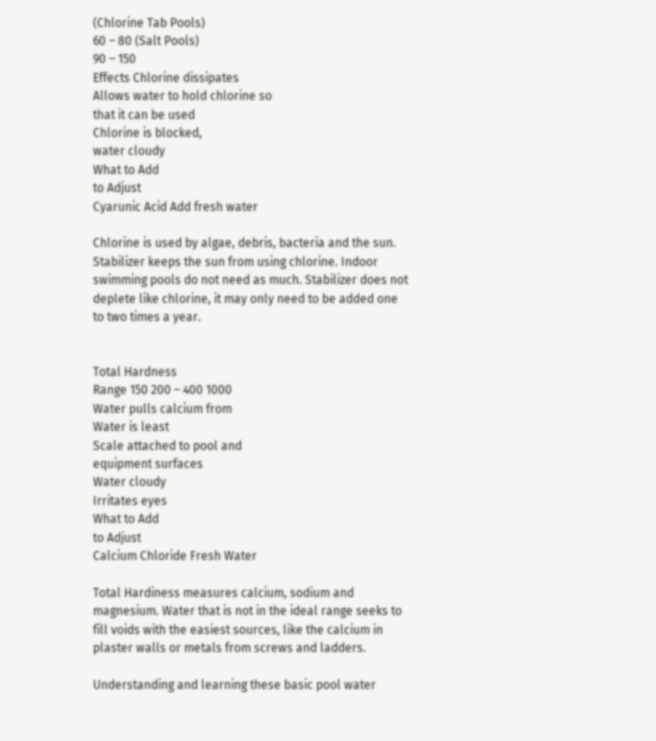(Chlorine Tab Pools)
60 – 80 (Salt Pools)
90 – 150
Effects Chlorine dissipates
Allows water to hold chlorine so
that it can be used
Chlorine is blocked,
water cloudy
What to Add
to Adjust
Cyarunic Acid Add fresh water

Chlorine is used by algae, debris, bacteria and the sun. Stabilizer keeps the sun from using chlorine. Indoor swimming pools do not need as much. Stabilizer does not deplete like chlorine, it may only need to be added one to two times a year.


Total Hardness
Range 150 200 – 400 1000
Water pulls calcium from
Water is least
Scale attached to pool and
equipment surfaces
Water cloudy
Irritates eyes
What to Add
to Adjust
Calcium Chloride Fresh Water

Total Hardiness measures calcium, sodium and magnesium. Water that is not in the ideal range seeks to fill voids with the easiest sources, like the calcium in plaster walls or metals from screws and ladders.

Understanding and learning these basic pool water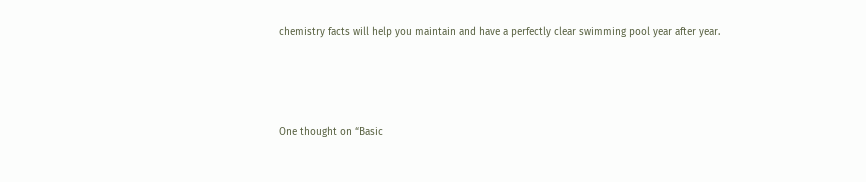chemistry facts will help you maintain and have a perfectly clear swimming pool year after year.




One thought on “Basic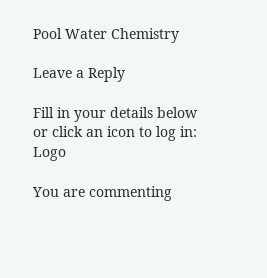Pool Water Chemistry

Leave a Reply

Fill in your details below or click an icon to log in: Logo

You are commenting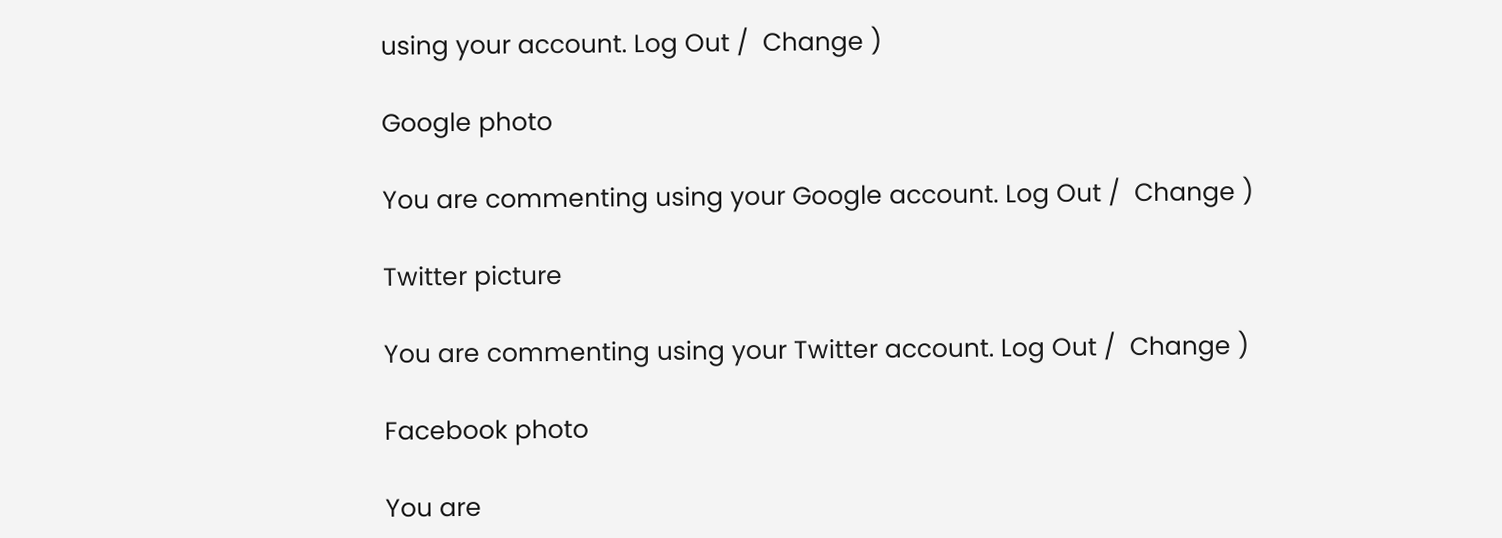using your account. Log Out /  Change )

Google photo

You are commenting using your Google account. Log Out /  Change )

Twitter picture

You are commenting using your Twitter account. Log Out /  Change )

Facebook photo

You are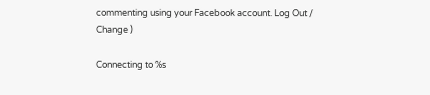commenting using your Facebook account. Log Out /  Change )

Connecting to %s